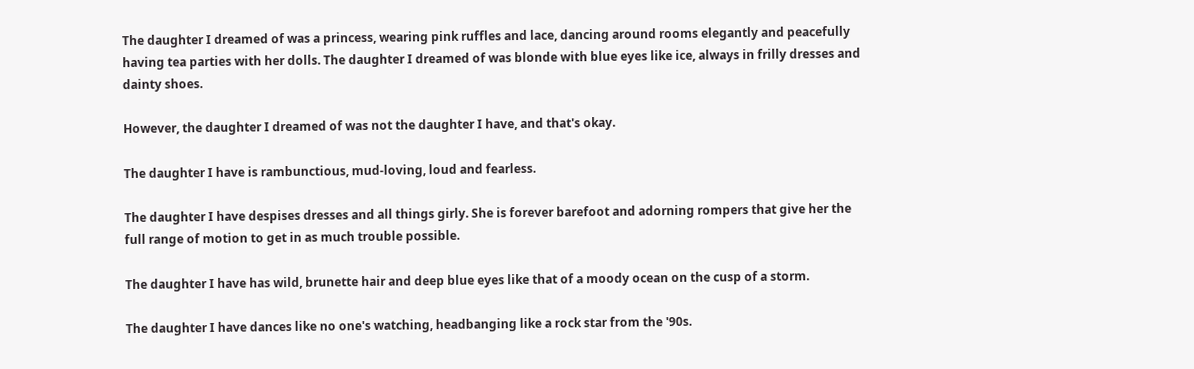The daughter I dreamed of was a princess, wearing pink ruffles and lace, dancing around rooms elegantly and peacefully having tea parties with her dolls. The daughter I dreamed of was blonde with blue eyes like ice, always in frilly dresses and dainty shoes.

However, the daughter I dreamed of was not the daughter I have, and that's okay.

The daughter I have is rambunctious, mud-loving, loud and fearless.

The daughter I have despises dresses and all things girly. She is forever barefoot and adorning rompers that give her the full range of motion to get in as much trouble possible.

The daughter I have has wild, brunette hair and deep blue eyes like that of a moody ocean on the cusp of a storm.

The daughter I have dances like no one's watching, headbanging like a rock star from the '90s.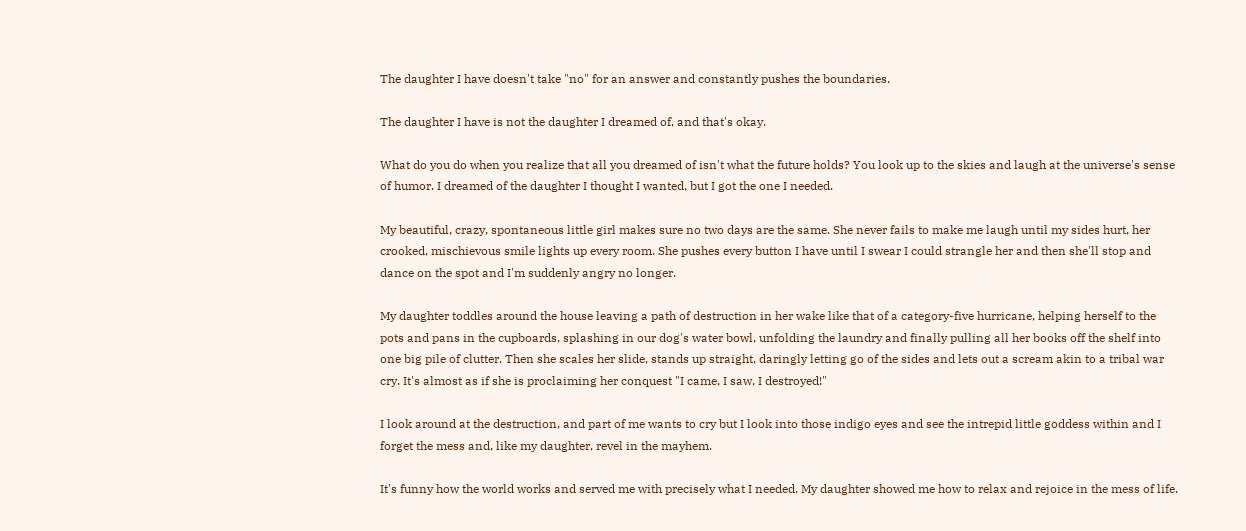The daughter I have doesn't take "no" for an answer and constantly pushes the boundaries.

The daughter I have is not the daughter I dreamed of, and that's okay.

What do you do when you realize that all you dreamed of isn't what the future holds? You look up to the skies and laugh at the universe's sense of humor. I dreamed of the daughter I thought I wanted, but I got the one I needed.

My beautiful, crazy, spontaneous little girl makes sure no two days are the same. She never fails to make me laugh until my sides hurt, her crooked, mischievous smile lights up every room. She pushes every button I have until I swear I could strangle her and then she'll stop and dance on the spot and I'm suddenly angry no longer.

My daughter toddles around the house leaving a path of destruction in her wake like that of a category-five hurricane, helping herself to the pots and pans in the cupboards, splashing in our dog's water bowl, unfolding the laundry and finally pulling all her books off the shelf into one big pile of clutter. Then she scales her slide, stands up straight, daringly letting go of the sides and lets out a scream akin to a tribal war cry. It's almost as if she is proclaiming her conquest "I came, I saw, I destroyed!"

I look around at the destruction, and part of me wants to cry but I look into those indigo eyes and see the intrepid little goddess within and I forget the mess and, like my daughter, revel in the mayhem.

It's funny how the world works and served me with precisely what I needed. My daughter showed me how to relax and rejoice in the mess of life.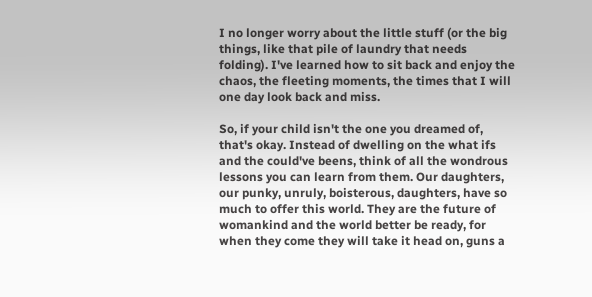I no longer worry about the little stuff (or the big things, like that pile of laundry that needs folding). I've learned how to sit back and enjoy the chaos, the fleeting moments, the times that I will one day look back and miss.

So, if your child isn't the one you dreamed of, that's okay. Instead of dwelling on the what ifs and the could've beens, think of all the wondrous lessons you can learn from them. Our daughters, our punky, unruly, boisterous, daughters, have so much to offer this world. They are the future of womankind and the world better be ready, for when they come they will take it head on, guns a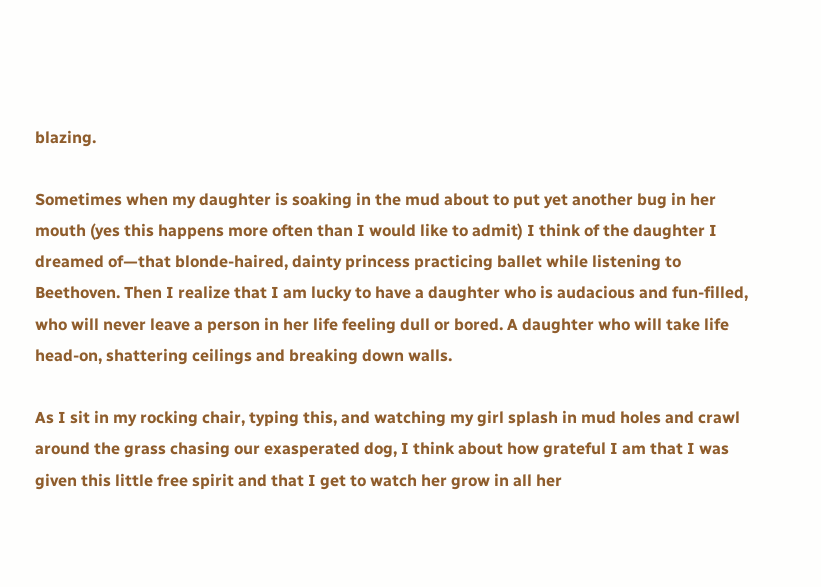blazing.

Sometimes when my daughter is soaking in the mud about to put yet another bug in her mouth (yes this happens more often than I would like to admit) I think of the daughter I dreamed of—that blonde-haired, dainty princess practicing ballet while listening to Beethoven. Then I realize that I am lucky to have a daughter who is audacious and fun-filled, who will never leave a person in her life feeling dull or bored. A daughter who will take life head-on, shattering ceilings and breaking down walls.

As I sit in my rocking chair, typing this, and watching my girl splash in mud holes and crawl around the grass chasing our exasperated dog, I think about how grateful I am that I was given this little free spirit and that I get to watch her grow in all her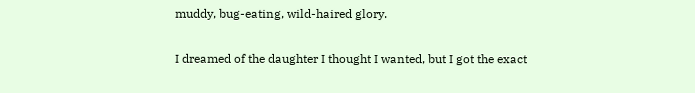muddy, bug-eating, wild-haired glory.

I dreamed of the daughter I thought I wanted, but I got the exact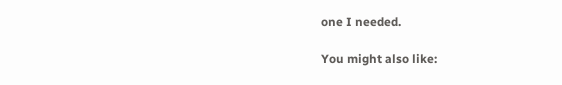one I needed.

You might also like: